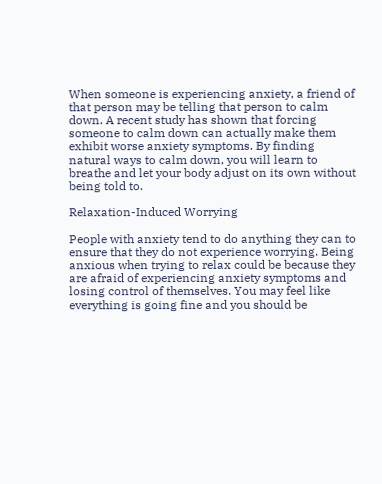When someone is experiencing anxiety, a friend of that person may be telling that person to calm down. A recent study has shown that forcing someone to calm down can actually make them exhibit worse anxiety symptoms. By finding natural ways to calm down, you will learn to breathe and let your body adjust on its own without being told to.

Relaxation-Induced Worrying

People with anxiety tend to do anything they can to ensure that they do not experience worrying. Being anxious when trying to relax could be because they are afraid of experiencing anxiety symptoms and losing control of themselves. You may feel like everything is going fine and you should be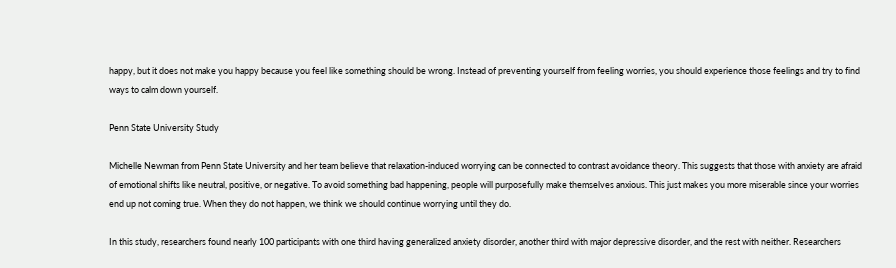happy, but it does not make you happy because you feel like something should be wrong. Instead of preventing yourself from feeling worries, you should experience those feelings and try to find ways to calm down yourself.

Penn State University Study

Michelle Newman from Penn State University and her team believe that relaxation-induced worrying can be connected to contrast avoidance theory. This suggests that those with anxiety are afraid of emotional shifts like neutral, positive, or negative. To avoid something bad happening, people will purposefully make themselves anxious. This just makes you more miserable since your worries end up not coming true. When they do not happen, we think we should continue worrying until they do.

In this study, researchers found nearly 100 participants with one third having generalized anxiety disorder, another third with major depressive disorder, and the rest with neither. Researchers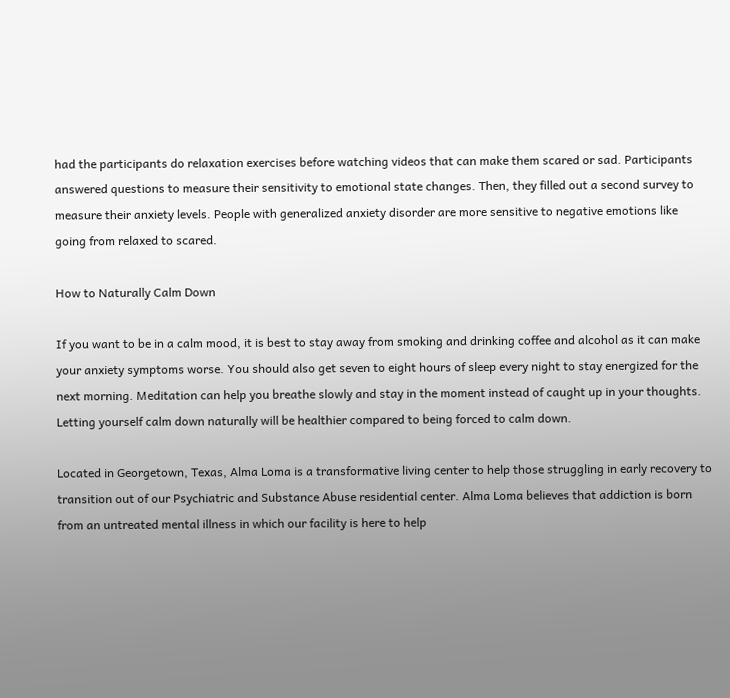had the participants do relaxation exercises before watching videos that can make them scared or sad. Participants answered questions to measure their sensitivity to emotional state changes. Then, they filled out a second survey to measure their anxiety levels. People with generalized anxiety disorder are more sensitive to negative emotions like going from relaxed to scared.

How to Naturally Calm Down

If you want to be in a calm mood, it is best to stay away from smoking and drinking coffee and alcohol as it can make your anxiety symptoms worse. You should also get seven to eight hours of sleep every night to stay energized for the next morning. Meditation can help you breathe slowly and stay in the moment instead of caught up in your thoughts. Letting yourself calm down naturally will be healthier compared to being forced to calm down.

Located in Georgetown, Texas, Alma Loma is a transformative living center to help those struggling in early recovery to transition out of our Psychiatric and Substance Abuse residential center. Alma Loma believes that addiction is born from an untreated mental illness in which our facility is here to help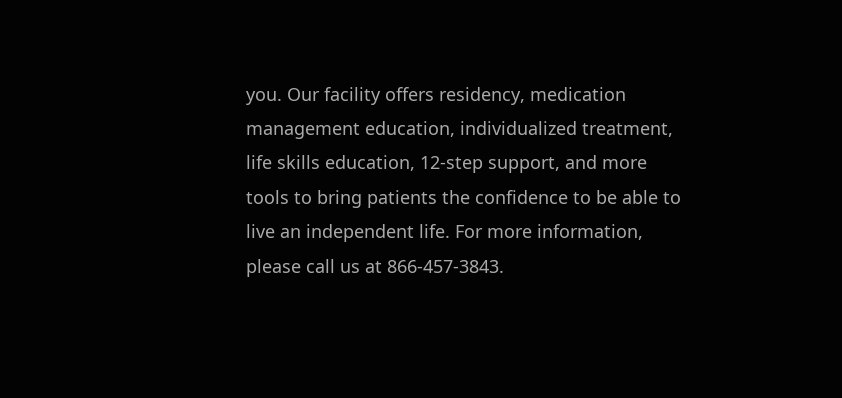you. Our facility offers residency, medication management education, individualized treatment, life skills education, 12-step support, and more tools to bring patients the confidence to be able to live an independent life. For more information, please call us at 866-457-3843.